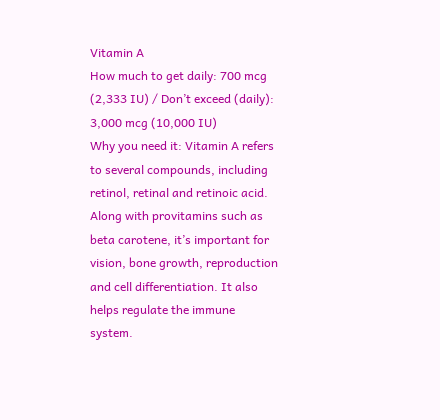Vitamin A
How much to get daily: 700 mcg (2,333 IU) / Don’t exceed (daily): 3,000 mcg (10,000 IU)
Why you need it: Vitamin A refers to several compounds, including retinol, retinal and retinoic acid. Along with provitamins such as beta carotene, it’s important for vision, bone growth, reproduction and cell differentiation. It also helps regulate the immune system.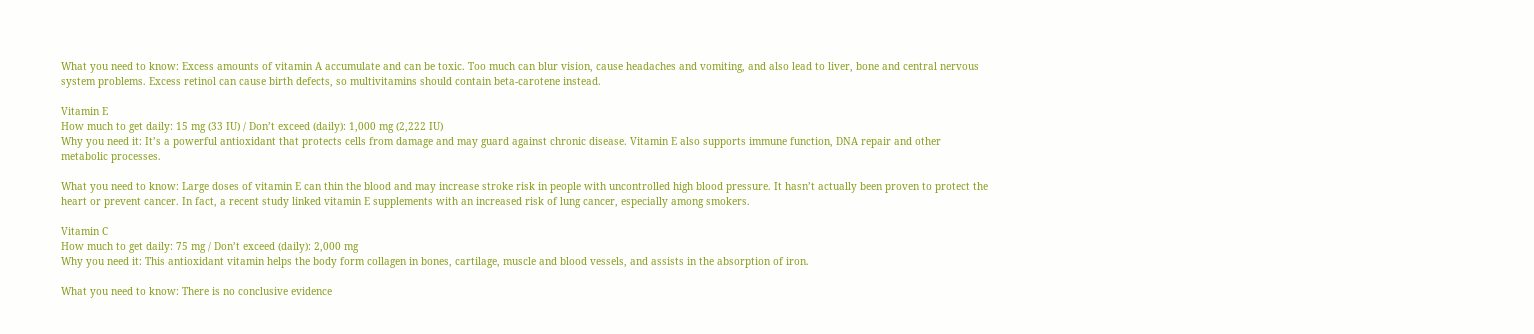What you need to know: Excess amounts of vitamin A accumulate and can be toxic. Too much can blur vision, cause headaches and vomiting, and also lead to liver, bone and central nervous system problems. Excess retinol can cause birth defects, so multivitamins should contain beta-carotene instead.

Vitamin E
How much to get daily: 15 mg (33 IU) / Don’t exceed (daily): 1,000 mg (2,222 IU)
Why you need it: It’s a powerful antioxidant that protects cells from damage and may guard against chronic disease. Vitamin E also supports immune function, DNA repair and other metabolic processes.

What you need to know: Large doses of vitamin E can thin the blood and may increase stroke risk in people with uncontrolled high blood pressure. It hasn’t actually been proven to protect the heart or prevent cancer. In fact, a recent study linked vitamin E supplements with an increased risk of lung cancer, especially among smokers.

Vitamin C
How much to get daily: 75 mg / Don’t exceed (daily): 2,000 mg
Why you need it: This antioxidant vitamin helps the body form collagen in bones, cartilage, muscle and blood vessels, and assists in the absorption of iron.

What you need to know: There is no conclusive evidence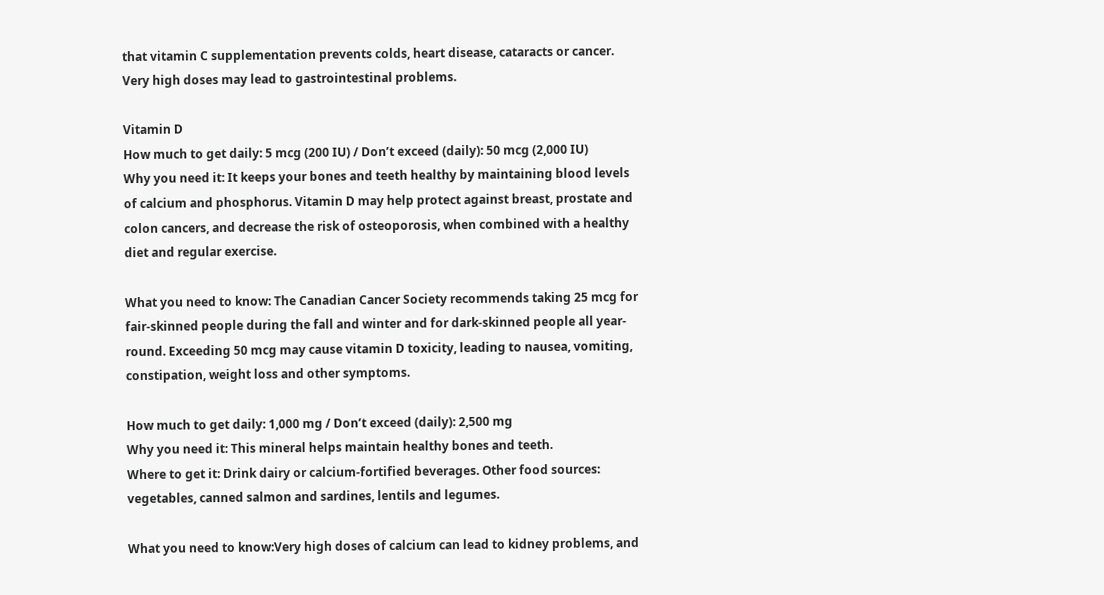that vitamin C supplementation prevents colds, heart disease, cataracts or cancer. Very high doses may lead to gastrointestinal problems.

Vitamin D
How much to get daily: 5 mcg (200 IU) / Don’t exceed (daily): 50 mcg (2,000 IU)
Why you need it: It keeps your bones and teeth healthy by maintaining blood levels of calcium and phosphorus. Vitamin D may help protect against breast, prostate and colon cancers, and decrease the risk of osteoporosis, when combined with a healthy diet and regular exercise.

What you need to know: The Canadian Cancer Society recommends taking 25 mcg for fair-skinned people during the fall and winter and for dark-skinned people all year-round. Exceeding 50 mcg may cause vitamin D toxicity, leading to nausea, vomiting, constipation, weight loss and other symptoms.

How much to get daily: 1,000 mg / Don’t exceed (daily): 2,500 mg
Why you need it: This mineral helps maintain healthy bones and teeth.
Where to get it: Drink dairy or calcium-fortified beverages. Other food sources: vegetables, canned salmon and sardines, lentils and legumes.

What you need to know:Very high doses of calcium can lead to kidney problems, and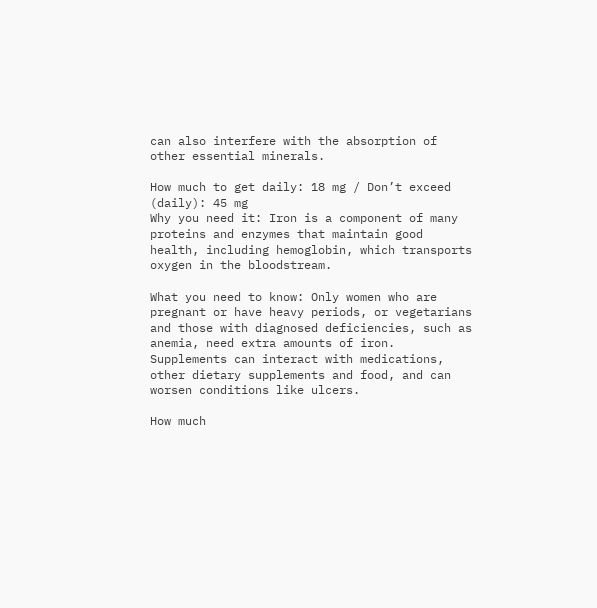can also interfere with the absorption of other essential minerals.

How much to get daily: 18 mg / Don’t exceed (daily): 45 mg
Why you need it: Iron is a component of many proteins and enzymes that maintain good health, including hemoglobin, which transports oxygen in the bloodstream.

What you need to know: Only women who are pregnant or have heavy periods, or vegetarians and those with diagnosed deficiencies, such as anemia, need extra amounts of iron. Supplements can interact with medications, other dietary supplements and food, and can worsen conditions like ulcers.

How much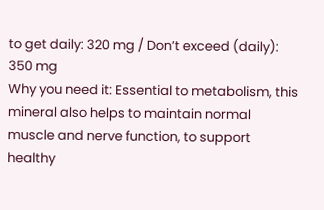to get daily: 320 mg / Don’t exceed (daily): 350 mg
Why you need it: Essential to metabolism, this mineral also helps to maintain normal muscle and nerve function, to support healthy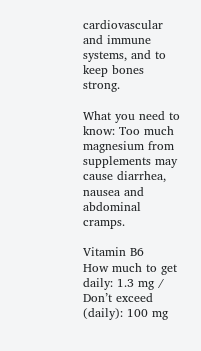cardiovascular and immune systems, and to keep bones strong.

What you need to know: Too much magnesium from supplements may cause diarrhea, nausea and abdominal cramps.

Vitamin B6
How much to get daily: 1.3 mg / Don’t exceed (daily): 100 mg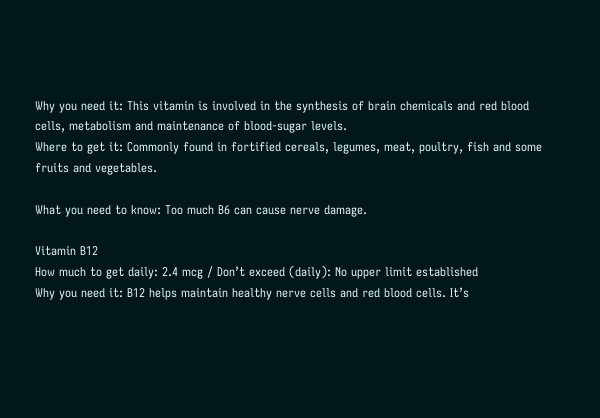Why you need it: This vitamin is involved in the synthesis of brain chemicals and red blood cells, metabolism and maintenance of blood-sugar levels.
Where to get it: Commonly found in fortified cereals, legumes, meat, poultry, fish and some fruits and vegetables.

What you need to know: Too much B6 can cause nerve damage.

Vitamin B12
How much to get daily: 2.4 mcg / Don’t exceed (daily): No upper limit established
Why you need it: B12 helps maintain healthy nerve cells and red blood cells. It’s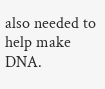also needed to help make DNA.